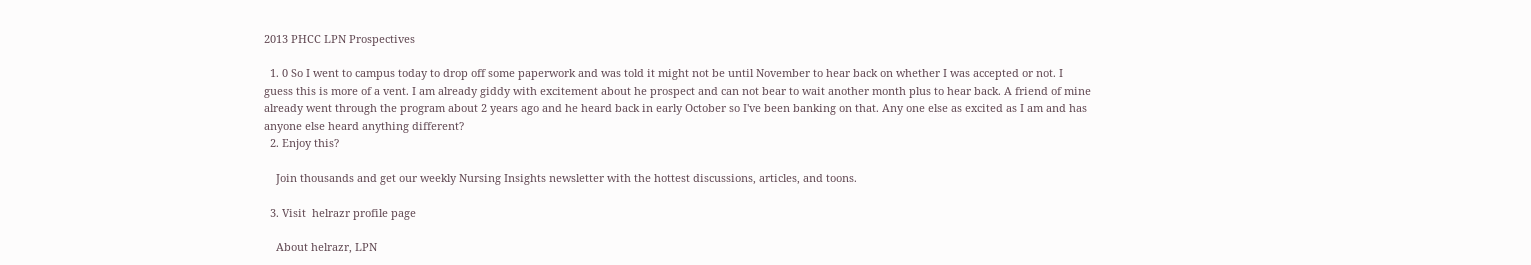2013 PHCC LPN Prospectives

  1. 0 So I went to campus today to drop off some paperwork and was told it might not be until November to hear back on whether I was accepted or not. I guess this is more of a vent. I am already giddy with excitement about he prospect and can not bear to wait another month plus to hear back. A friend of mine already went through the program about 2 years ago and he heard back in early October so I've been banking on that. Any one else as excited as I am and has anyone else heard anything different?
  2. Enjoy this?

    Join thousands and get our weekly Nursing Insights newsletter with the hottest discussions, articles, and toons.

  3. Visit  helrazr profile page

    About helrazr, LPN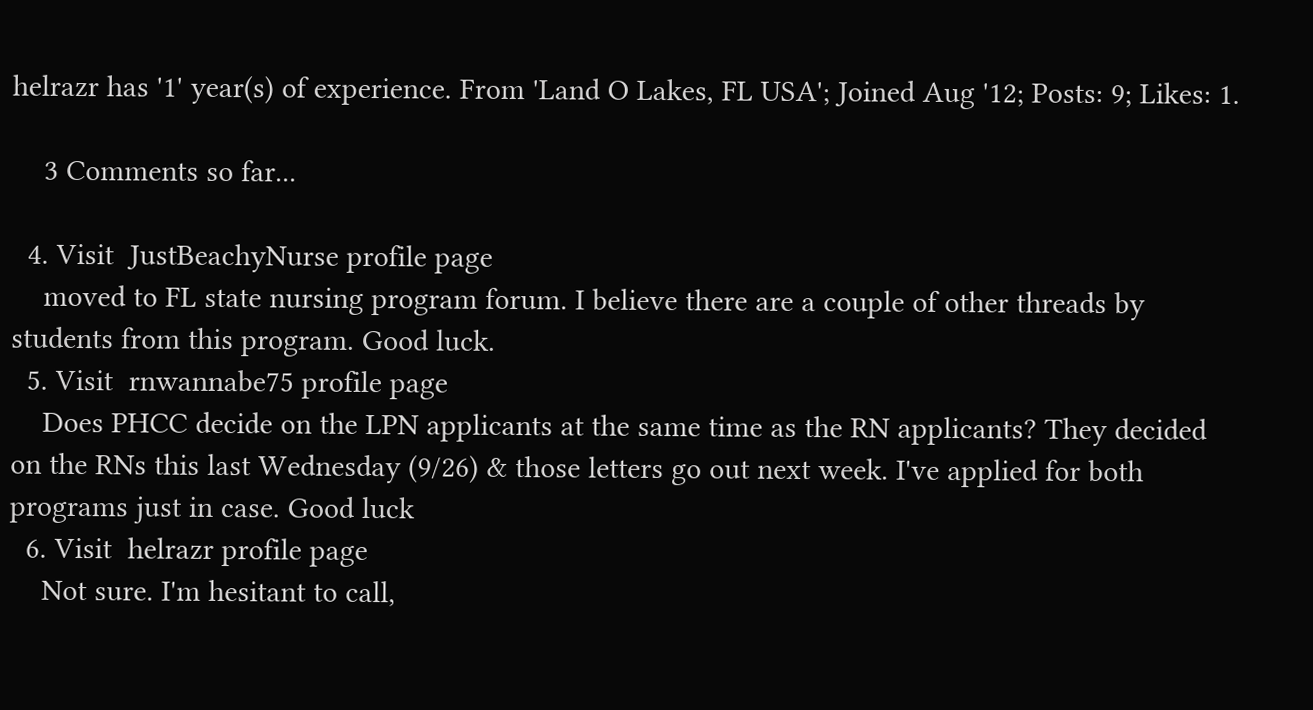helrazr has '1' year(s) of experience. From 'Land O Lakes, FL USA'; Joined Aug '12; Posts: 9; Likes: 1.

    3 Comments so far...

  4. Visit  JustBeachyNurse profile page
    moved to FL state nursing program forum. I believe there are a couple of other threads by students from this program. Good luck.
  5. Visit  rnwannabe75 profile page
    Does PHCC decide on the LPN applicants at the same time as the RN applicants? They decided on the RNs this last Wednesday (9/26) & those letters go out next week. I've applied for both programs just in case. Good luck
  6. Visit  helrazr profile page
    Not sure. I'm hesitant to call,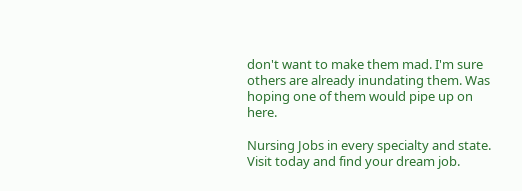don't want to make them mad. I'm sure others are already inundating them. Was hoping one of them would pipe up on here.

Nursing Jobs in every specialty and state. Visit today and find your dream job.